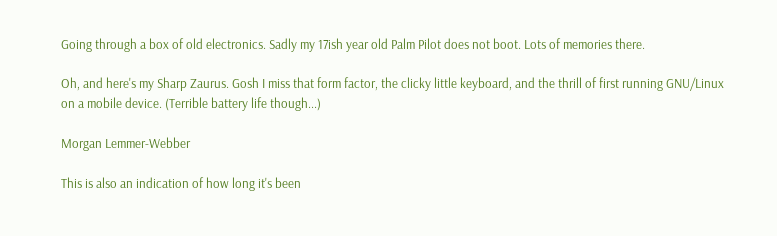Going through a box of old electronics. Sadly my 17ish year old Palm Pilot does not boot. Lots of memories there.

Oh, and here's my Sharp Zaurus. Gosh I miss that form factor, the clicky little keyboard, and the thrill of first running GNU/Linux on a mobile device. (Terrible battery life though...)

Morgan Lemmer-Webber

This is also an indication of how long it's been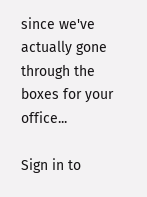since we've actually gone through the boxes for your office...

Sign in to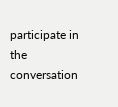participate in the conversation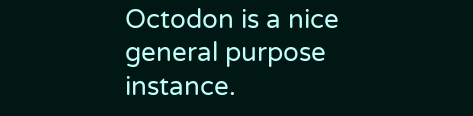Octodon is a nice general purpose instance.